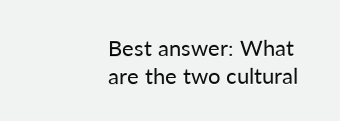Best answer: What are the two cultural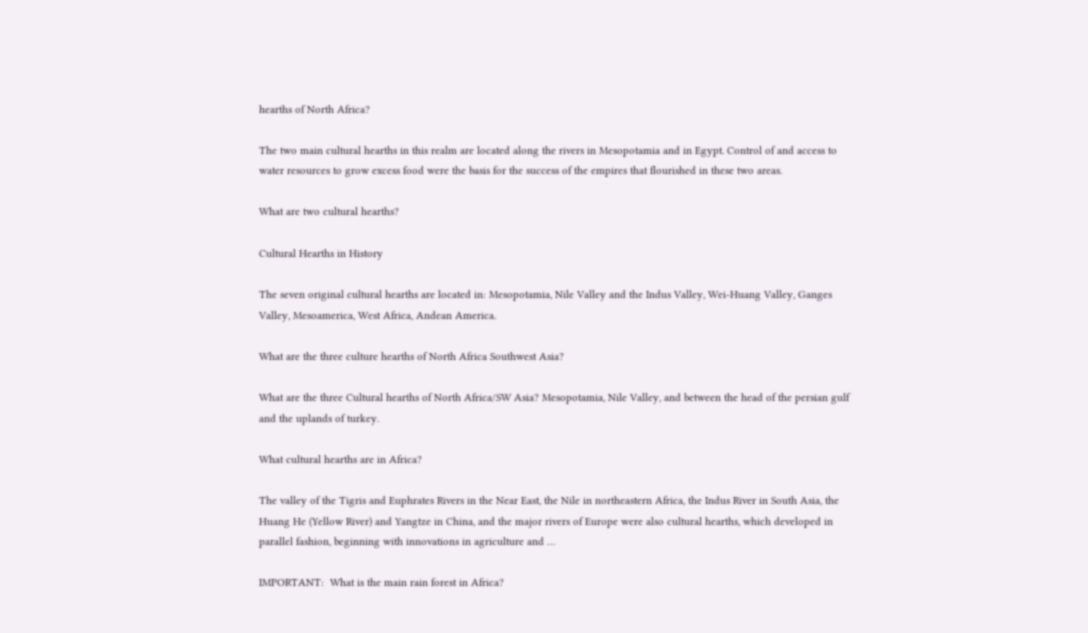hearths of North Africa?

The two main cultural hearths in this realm are located along the rivers in Mesopotamia and in Egypt. Control of and access to water resources to grow excess food were the basis for the success of the empires that flourished in these two areas.

What are two cultural hearths?

Cultural Hearths in History

The seven original cultural hearths are located in: Mesopotamia, Nile Valley and the Indus Valley, Wei-Huang Valley, Ganges Valley, Mesoamerica, West Africa, Andean America.

What are the three culture hearths of North Africa Southwest Asia?

What are the three Cultural hearths of North Africa/SW Asia? Mesopotamia, Nile Valley, and between the head of the persian gulf and the uplands of turkey.

What cultural hearths are in Africa?

The valley of the Tigris and Euphrates Rivers in the Near East, the Nile in northeastern Africa, the Indus River in South Asia, the Huang He (Yellow River) and Yangtze in China, and the major rivers of Europe were also cultural hearths, which developed in parallel fashion, beginning with innovations in agriculture and …

IMPORTANT:  What is the main rain forest in Africa?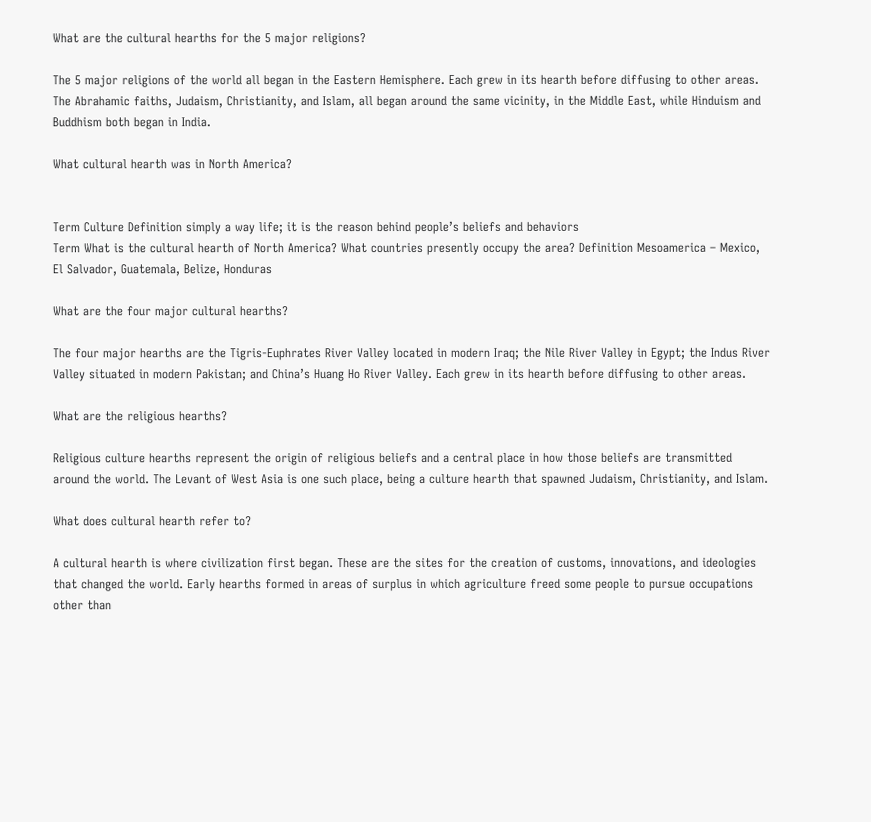What are the cultural hearths for the 5 major religions?

The 5 major religions of the world all began in the Eastern Hemisphere. Each grew in its hearth before diffusing to other areas. The Abrahamic faiths, Judaism, Christianity, and Islam, all began around the same vicinity, in the Middle East, while Hinduism and Buddhism both began in India.

What cultural hearth was in North America?


Term Culture Definition simply a way life; it is the reason behind people’s beliefs and behaviors
Term What is the cultural hearth of North America? What countries presently occupy the area? Definition Mesoamerica – Mexico, El Salvador, Guatemala, Belize, Honduras

What are the four major cultural hearths?

The four major hearths are the Tigris-Euphrates River Valley located in modern Iraq; the Nile River Valley in Egypt; the Indus River Valley situated in modern Pakistan; and China’s Huang Ho River Valley. Each grew in its hearth before diffusing to other areas.

What are the religious hearths?

Religious culture hearths represent the origin of religious beliefs and a central place in how those beliefs are transmitted around the world. The Levant of West Asia is one such place, being a culture hearth that spawned Judaism, Christianity, and Islam.

What does cultural hearth refer to?

A cultural hearth is where civilization first began. These are the sites for the creation of customs, innovations, and ideologies that changed the world. Early hearths formed in areas of surplus in which agriculture freed some people to pursue occupations other than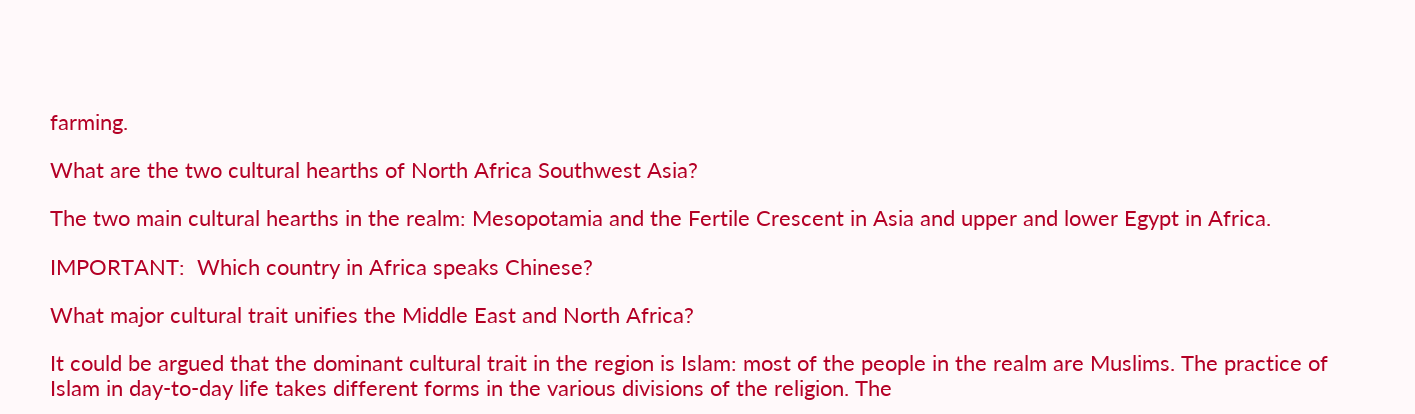farming.

What are the two cultural hearths of North Africa Southwest Asia?

The two main cultural hearths in the realm: Mesopotamia and the Fertile Crescent in Asia and upper and lower Egypt in Africa.

IMPORTANT:  Which country in Africa speaks Chinese?

What major cultural trait unifies the Middle East and North Africa?

It could be argued that the dominant cultural trait in the region is Islam: most of the people in the realm are Muslims. The practice of Islam in day-to-day life takes different forms in the various divisions of the religion. The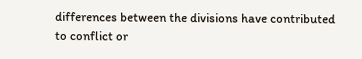differences between the divisions have contributed to conflict or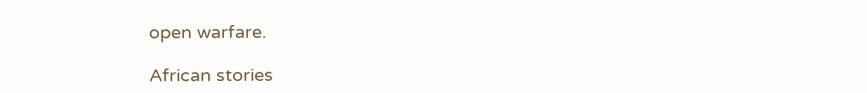open warfare.

African stories